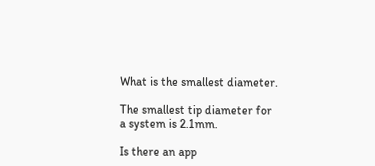What is the smallest diameter.

The smallest tip diameter for a system is 2.1mm.

Is there an app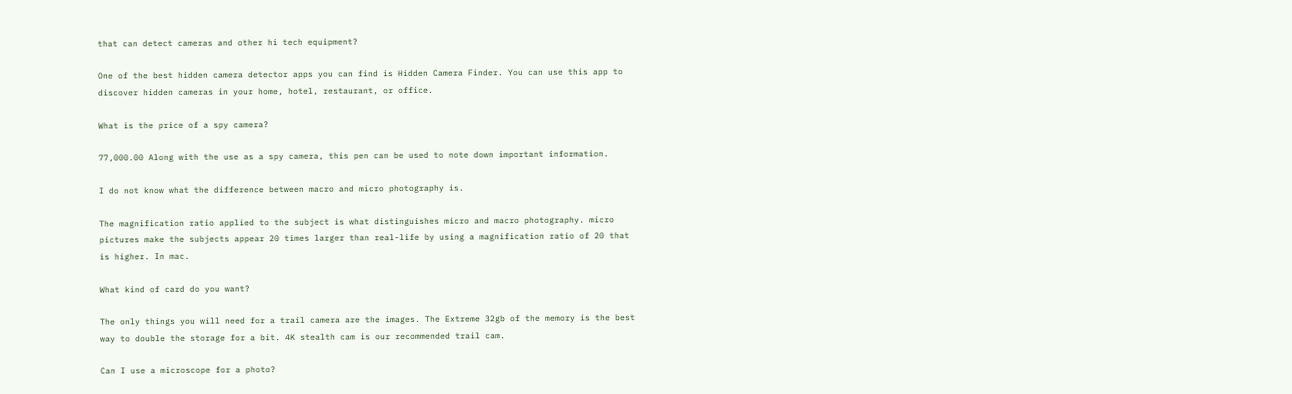that can detect cameras and other hi tech equipment?

One of the best hidden camera detector apps you can find is Hidden Camera Finder. You can use this app to discover hidden cameras in your home, hotel, restaurant, or office.

What is the price of a spy camera?

77,000.00 Along with the use as a spy camera, this pen can be used to note down important information.

I do not know what the difference between macro and micro photography is.

The magnification ratio applied to the subject is what distinguishes micro and macro photography. micro pictures make the subjects appear 20 times larger than real-life by using a magnification ratio of 20 that is higher. In mac.

What kind of card do you want?

The only things you will need for a trail camera are the images. The Extreme 32gb of the memory is the best way to double the storage for a bit. 4K stealth cam is our recommended trail cam.

Can I use a microscope for a photo?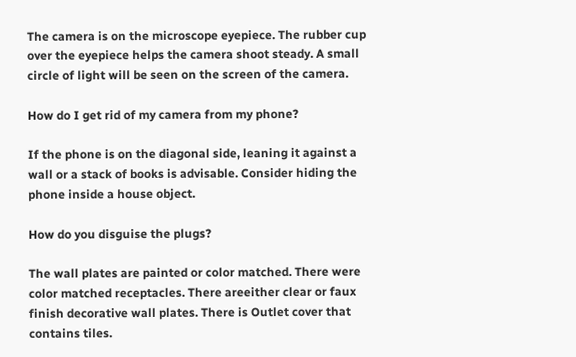The camera is on the microscope eyepiece. The rubber cup over the eyepiece helps the camera shoot steady. A small circle of light will be seen on the screen of the camera.

How do I get rid of my camera from my phone?

If the phone is on the diagonal side, leaning it against a wall or a stack of books is advisable. Consider hiding the phone inside a house object.

How do you disguise the plugs?

The wall plates are painted or color matched. There were color matched receptacles. There areeither clear or faux finish decorative wall plates. There is Outlet cover that contains tiles.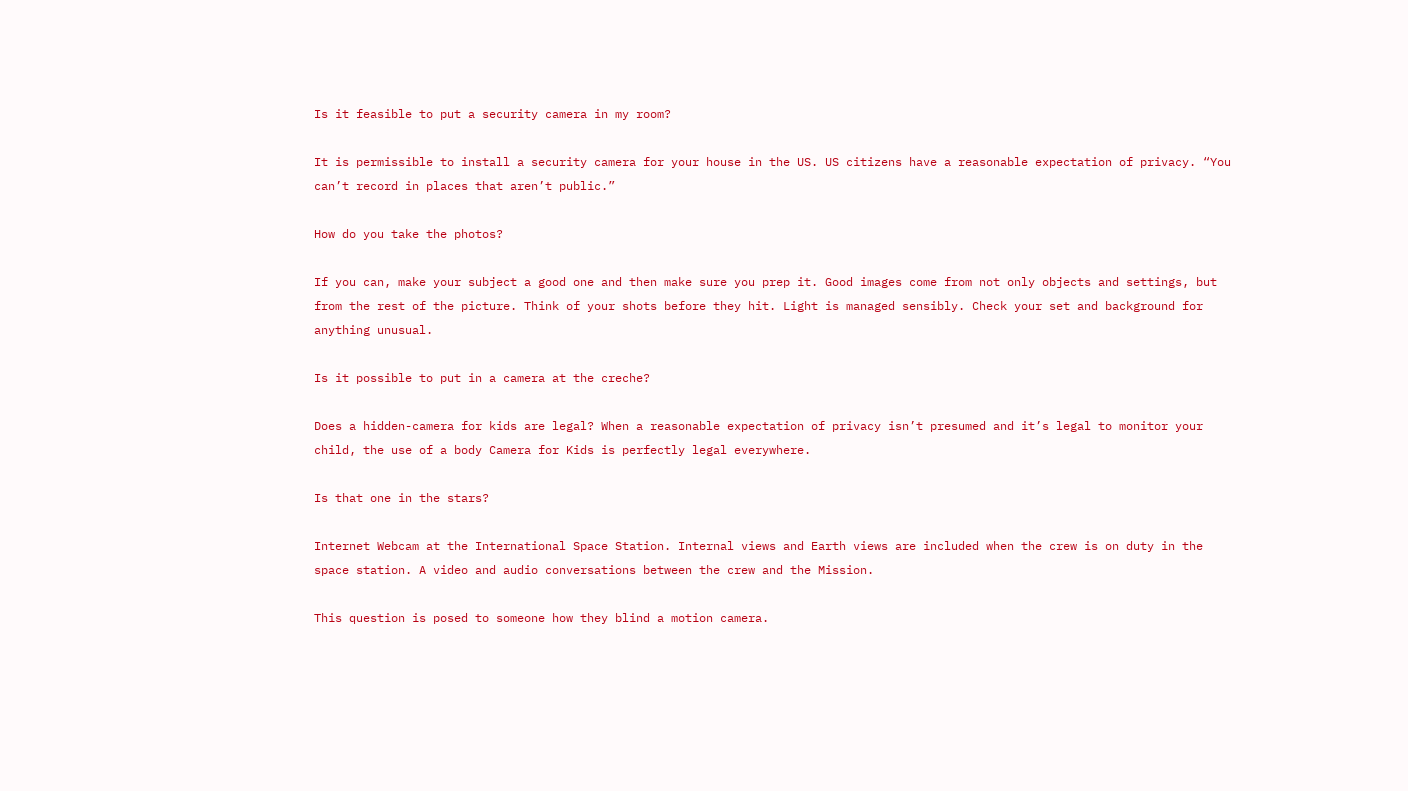Is it feasible to put a security camera in my room?

It is permissible to install a security camera for your house in the US. US citizens have a reasonable expectation of privacy. “You can’t record in places that aren’t public.”

How do you take the photos?

If you can, make your subject a good one and then make sure you prep it. Good images come from not only objects and settings, but from the rest of the picture. Think of your shots before they hit. Light is managed sensibly. Check your set and background for anything unusual.

Is it possible to put in a camera at the creche?

Does a hidden-camera for kids are legal? When a reasonable expectation of privacy isn’t presumed and it’s legal to monitor your child, the use of a body Camera for Kids is perfectly legal everywhere.

Is that one in the stars?

Internet Webcam at the International Space Station. Internal views and Earth views are included when the crew is on duty in the space station. A video and audio conversations between the crew and the Mission.

This question is posed to someone how they blind a motion camera.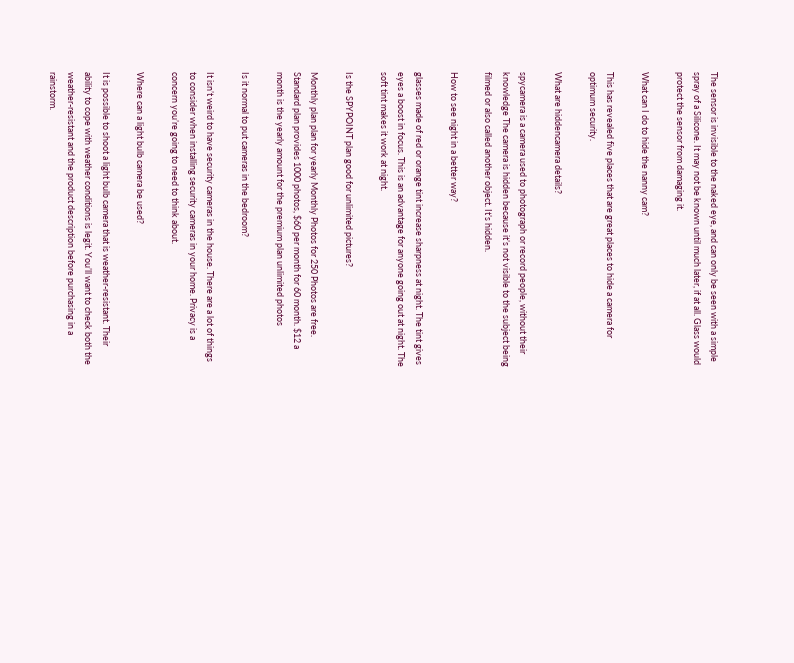The sensor is invisible to the naked eye, and can only be seen with a simple spray of a Silicone. It may not be known until much later, if at all. Glass would protect the sensor from damaging it.

What can I do to hide the nanny cam?

This has revealed five places that are great places to hide a camera for optimum security.

What are hiddencamera details?

spycamera is a camera used to photograph or record people, without their knowledge The camera is hidden because it’s not visible to the subject being filmed or also called another object. It’s hidden.

How to see night in a better way?

glasses made of red or orange tint increase sharpness at night. The tint gives eyes a boost in focus. This is an advantage for anyone going out at night. The soft tint makes it work at night.

Is the SPYPOINT plan good for unlimited pictures?

Monthly plan plan for yearly Monthly Photos for 250 Photos are free. Standard plan provides 1000 photos, $60 per month for 60 month. $12 a month is the yearly amount for the premium plan unlimited photos

Is it normal to put cameras in the bedroom?

It isn’t weird to have security cameras in the house. There are a lot of things to consider when installing security cameras in your home. Privacy is a concern you’re going to need to think about.

Where can a light bulb camera be used?

It is possible to shoot a light bulb camera that is weather-resistant. Their ability to cope with weather conditions is legit. You’ll want to check both the weather-resistant and the product description before purchasing in a rainstorm.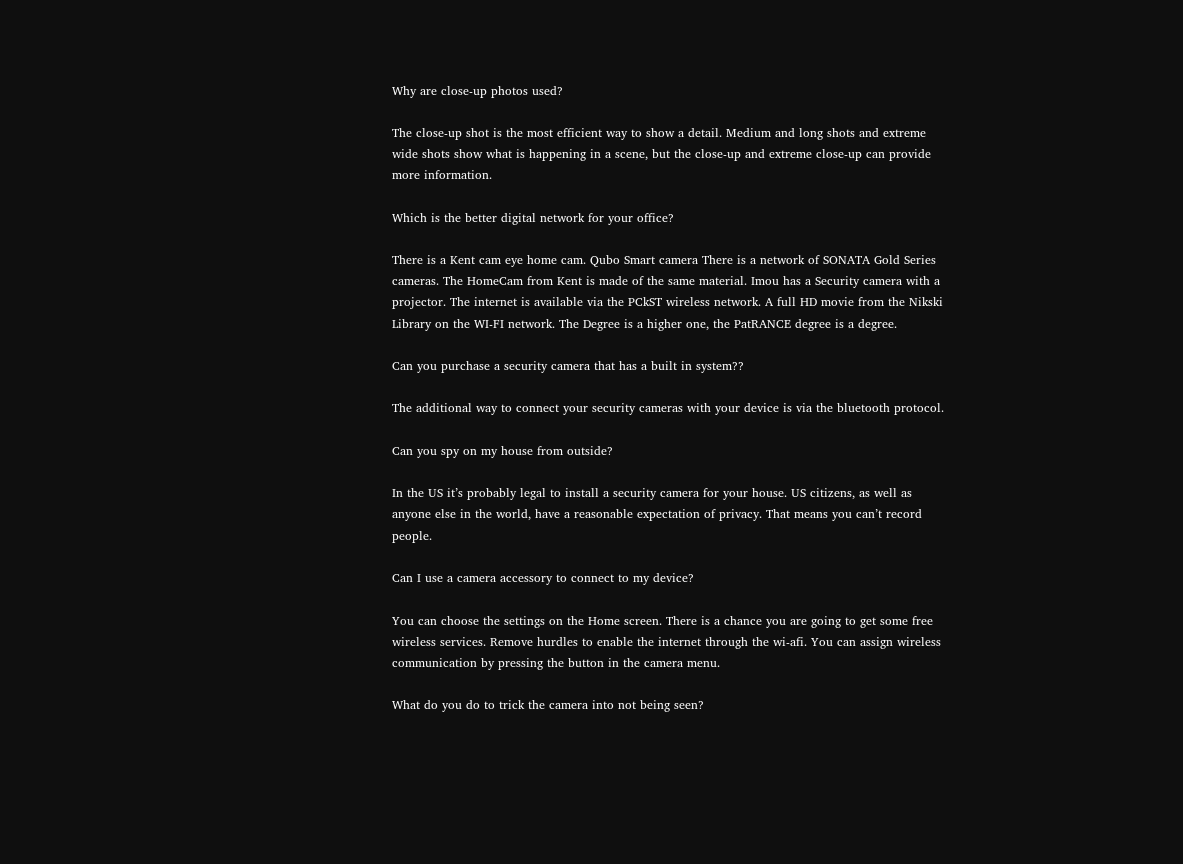Why are close-up photos used?

The close-up shot is the most efficient way to show a detail. Medium and long shots and extreme wide shots show what is happening in a scene, but the close-up and extreme close-up can provide more information.

Which is the better digital network for your office?

There is a Kent cam eye home cam. Qubo Smart camera There is a network of SONATA Gold Series cameras. The HomeCam from Kent is made of the same material. Imou has a Security camera with a projector. The internet is available via the PCkST wireless network. A full HD movie from the Nikski Library on the WI-FI network. The Degree is a higher one, the PatRANCE degree is a degree.

Can you purchase a security camera that has a built in system??

The additional way to connect your security cameras with your device is via the bluetooth protocol.

Can you spy on my house from outside?

In the US it’s probably legal to install a security camera for your house. US citizens, as well as anyone else in the world, have a reasonable expectation of privacy. That means you can’t record people.

Can I use a camera accessory to connect to my device?

You can choose the settings on the Home screen. There is a chance you are going to get some free wireless services. Remove hurdles to enable the internet through the wi-afi. You can assign wireless communication by pressing the button in the camera menu.

What do you do to trick the camera into not being seen?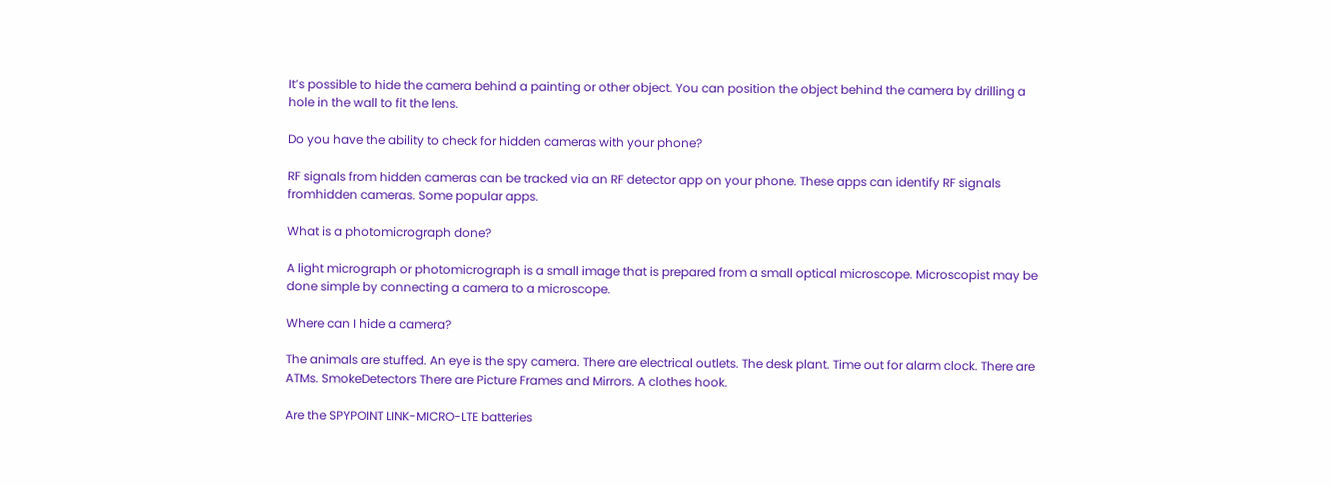It’s possible to hide the camera behind a painting or other object. You can position the object behind the camera by drilling a hole in the wall to fit the lens.

Do you have the ability to check for hidden cameras with your phone?

RF signals from hidden cameras can be tracked via an RF detector app on your phone. These apps can identify RF signals fromhidden cameras. Some popular apps.

What is a photomicrograph done?

A light micrograph or photomicrograph is a small image that is prepared from a small optical microscope. Microscopist may be done simple by connecting a camera to a microscope.

Where can I hide a camera?

The animals are stuffed. An eye is the spy camera. There are electrical outlets. The desk plant. Time out for alarm clock. There are ATMs. SmokeDetectors There are Picture Frames and Mirrors. A clothes hook.

Are the SPYPOINT LINK-MICRO-LTE batteries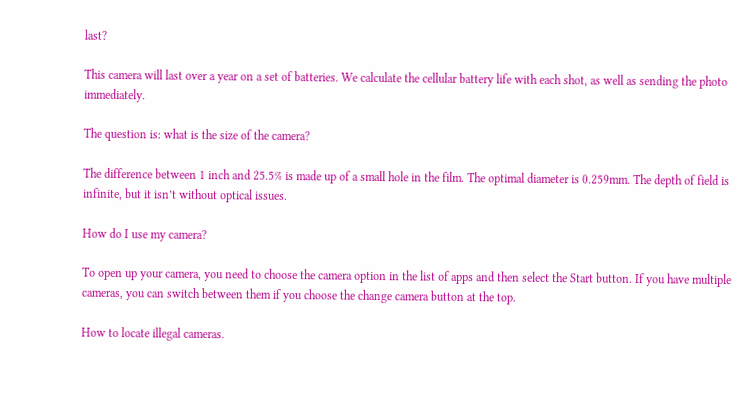last?

This camera will last over a year on a set of batteries. We calculate the cellular battery life with each shot, as well as sending the photo immediately.

The question is: what is the size of the camera?

The difference between 1 inch and 25.5% is made up of a small hole in the film. The optimal diameter is 0.259mm. The depth of field is infinite, but it isn’t without optical issues.

How do I use my camera?

To open up your camera, you need to choose the camera option in the list of apps and then select the Start button. If you have multiple cameras, you can switch between them if you choose the change camera button at the top.

How to locate illegal cameras.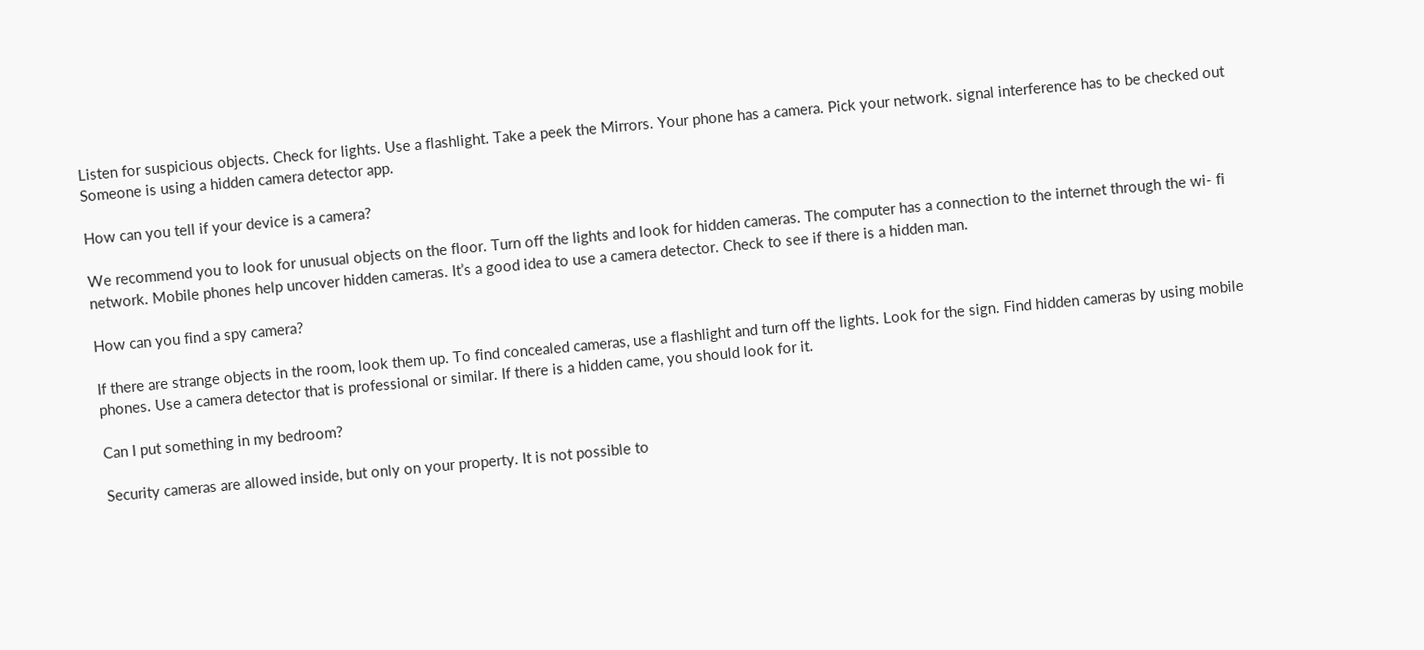Listen for suspicious objects. Check for lights. Use a flashlight. Take a peek the Mirrors. Your phone has a camera. Pick your network. signal interference has to be checked out Someone is using a hidden camera detector app.

How can you tell if your device is a camera?

We recommend you to look for unusual objects on the floor. Turn off the lights and look for hidden cameras. The computer has a connection to the internet through the wi- fi network. Mobile phones help uncover hidden cameras. It’s a good idea to use a camera detector. Check to see if there is a hidden man.

How can you find a spy camera?

If there are strange objects in the room, look them up. To find concealed cameras, use a flashlight and turn off the lights. Look for the sign. Find hidden cameras by using mobile phones. Use a camera detector that is professional or similar. If there is a hidden came, you should look for it.

Can I put something in my bedroom?

Security cameras are allowed inside, but only on your property. It is not possible to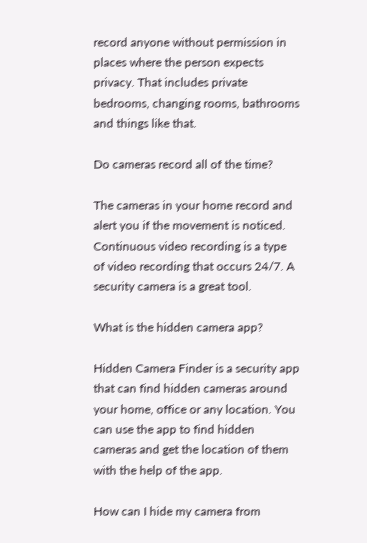record anyone without permission in places where the person expects privacy. That includes private bedrooms, changing rooms, bathrooms and things like that.

Do cameras record all of the time?

The cameras in your home record and alert you if the movement is noticed. Continuous video recording is a type of video recording that occurs 24/7. A security camera is a great tool.

What is the hidden camera app?

Hidden Camera Finder is a security app that can find hidden cameras around your home, office or any location. You can use the app to find hidden cameras and get the location of them with the help of the app.

How can I hide my camera from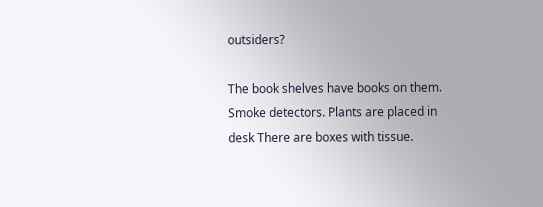outsiders?

The book shelves have books on them. Smoke detectors. Plants are placed in desk There are boxes with tissue.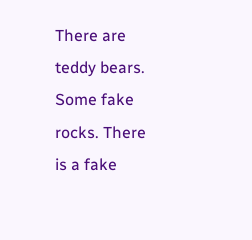There are teddy bears. Some fake rocks. There is a fake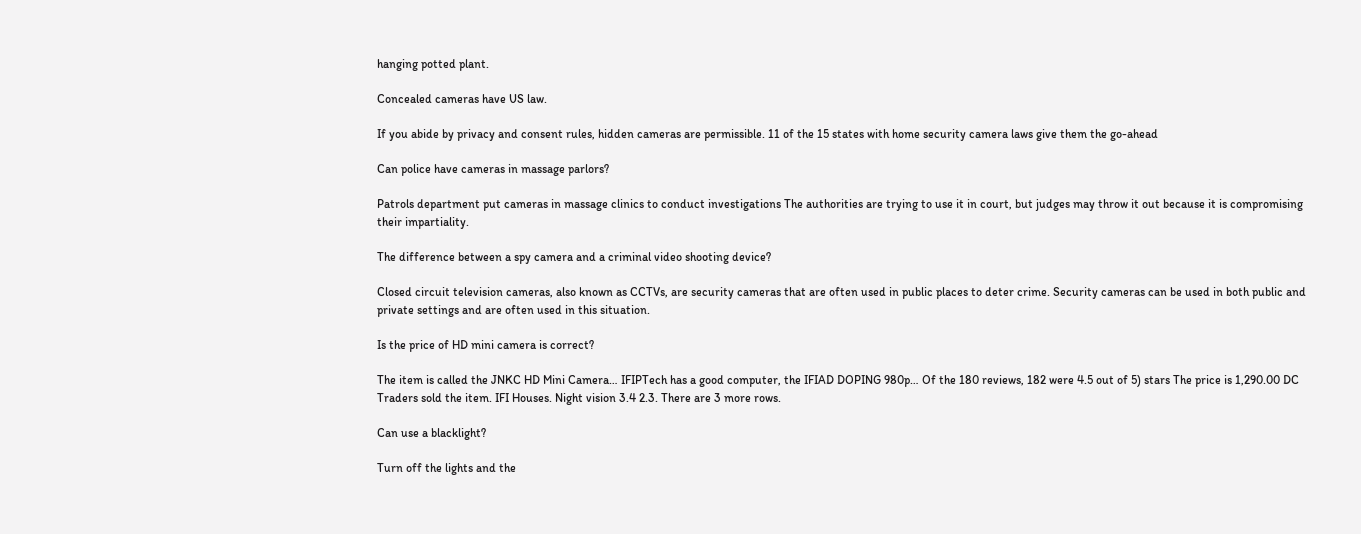hanging potted plant.

Concealed cameras have US law.

If you abide by privacy and consent rules, hidden cameras are permissible. 11 of the 15 states with home security camera laws give them the go-ahead

Can police have cameras in massage parlors?

Patrols department put cameras in massage clinics to conduct investigations The authorities are trying to use it in court, but judges may throw it out because it is compromising their impartiality.

The difference between a spy camera and a criminal video shooting device?

Closed circuit television cameras, also known as CCTVs, are security cameras that are often used in public places to deter crime. Security cameras can be used in both public and private settings and are often used in this situation.

Is the price of HD mini camera is correct?

The item is called the JNKC HD Mini Camera… IFIPTech has a good computer, the IFIAD DOPING 980p… Of the 180 reviews, 182 were 4.5 out of 5) stars The price is 1,290.00 DC Traders sold the item. IFI Houses. Night vision 3.4 2.3. There are 3 more rows.

Can use a blacklight?

Turn off the lights and the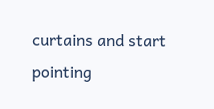curtains and start pointing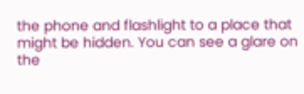the phone and flashlight to a place that might be hidden. You can see a glare on the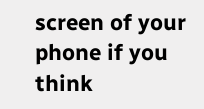screen of your phone if you think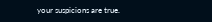your suspicions are true.